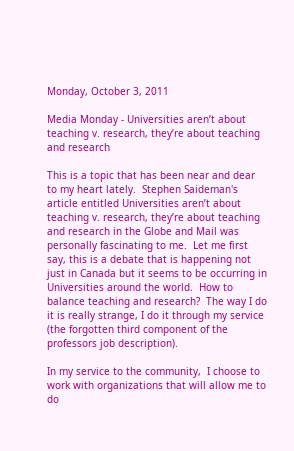Monday, October 3, 2011

Media Monday - Universities aren’t about teaching v. research, they’re about teaching and research

This is a topic that has been near and dear to my heart lately.  Stephen Saideman's article entitled Universities aren’t about teaching v. research, they’re about teaching and research in the Globe and Mail was personally fascinating to me.  Let me first say, this is a debate that is happening not just in Canada but it seems to be occurring in Universities around the world.  How to balance teaching and research?  The way I do it is really strange, I do it through my service (the forgotten third component of the professors job description).

In my service to the community,  I choose to work with organizations that will allow me to do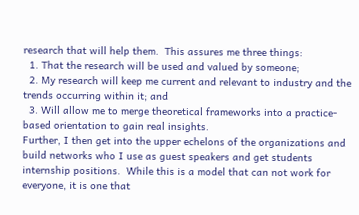research that will help them.  This assures me three things:
  1. That the research will be used and valued by someone;
  2. My research will keep me current and relevant to industry and the trends occurring within it; and
  3. Will allow me to merge theoretical frameworks into a practice-based orientation to gain real insights.
Further, I then get into the upper echelons of the organizations and build networks who I use as guest speakers and get students internship positions.  While this is a model that can not work for everyone, it is one that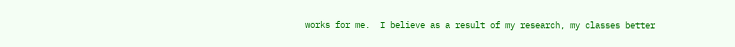works for me.  I believe as a result of my research, my classes better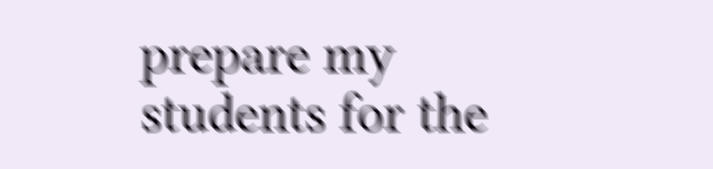prepare my students for the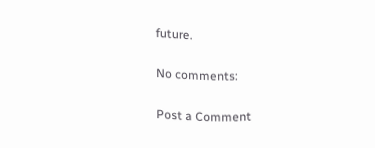future.

No comments:

Post a Comment